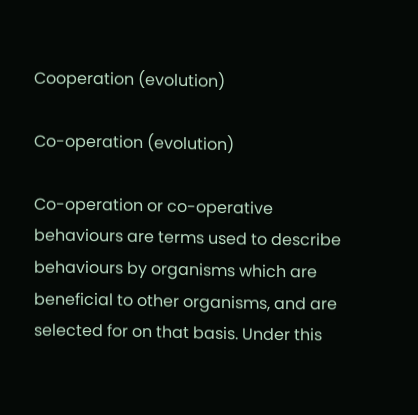Cooperation (evolution)

Co-operation (evolution)

Co-operation or co-operative behaviours are terms used to describe behaviours by organisms which are beneficial to other organisms, and are selected for on that basis. Under this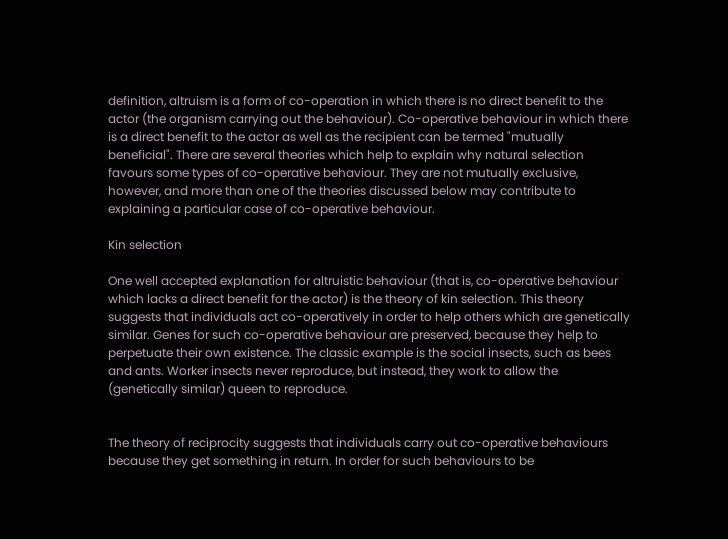definition, altruism is a form of co-operation in which there is no direct benefit to the actor (the organism carrying out the behaviour). Co-operative behaviour in which there is a direct benefit to the actor as well as the recipient can be termed "mutually beneficial". There are several theories which help to explain why natural selection favours some types of co-operative behaviour. They are not mutually exclusive, however, and more than one of the theories discussed below may contribute to explaining a particular case of co-operative behaviour.

Kin selection

One well accepted explanation for altruistic behaviour (that is, co-operative behaviour which lacks a direct benefit for the actor) is the theory of kin selection. This theory suggests that individuals act co-operatively in order to help others which are genetically similar. Genes for such co-operative behaviour are preserved, because they help to perpetuate their own existence. The classic example is the social insects, such as bees and ants. Worker insects never reproduce, but instead, they work to allow the (genetically similar) queen to reproduce.


The theory of reciprocity suggests that individuals carry out co-operative behaviours because they get something in return. In order for such behaviours to be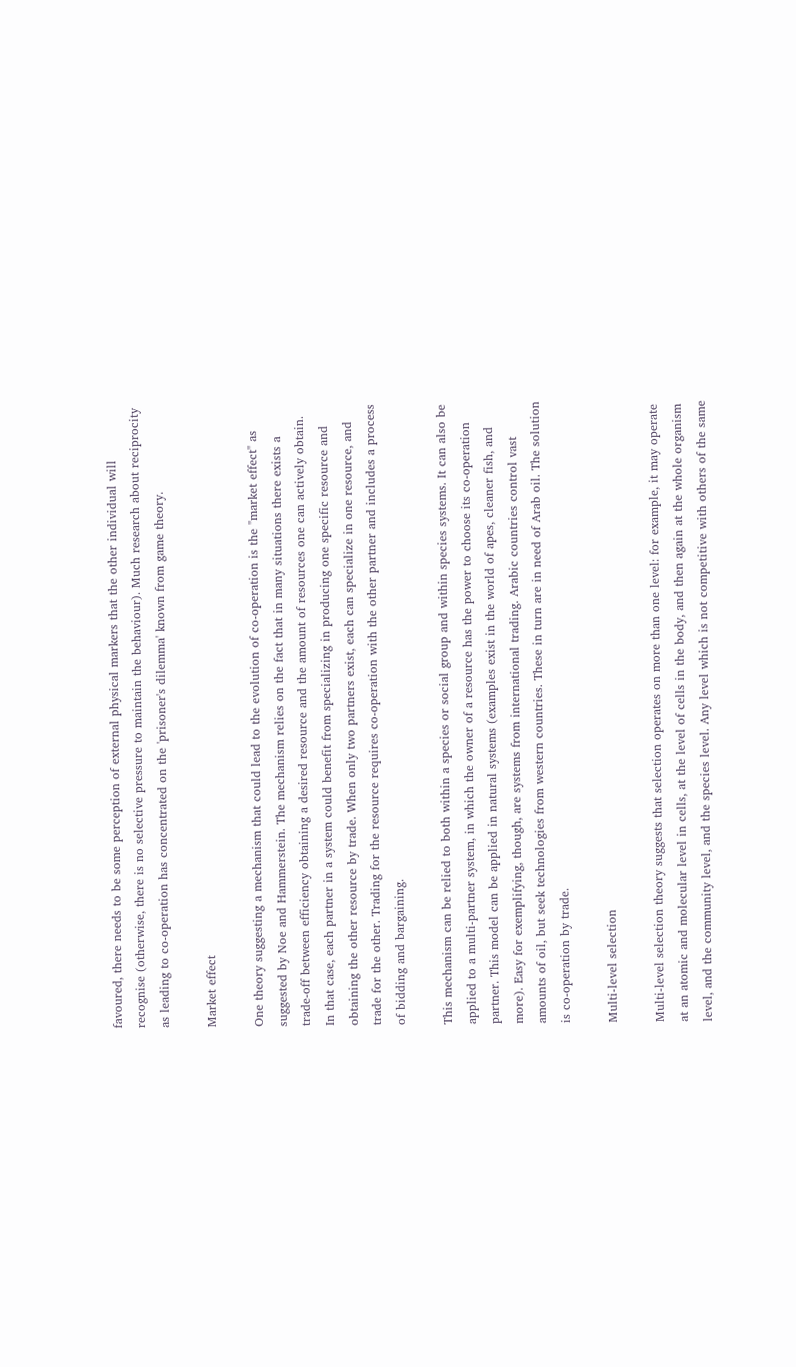favoured, there needs to be some perception of external physical markers that the other individual will recognise (otherwise, there is no selective pressure to maintain the behaviour). Much research about reciprocity as leading to co-operation has concentrated on the 'prisoner's dilemma' known from game theory.

Market effect

One theory suggesting a mechanism that could lead to the evolution of co-operation is the "market effect" as suggested by Noe and Hammerstein. The mechanism relies on the fact that in many situations there exists a trade-off between efficiency obtaining a desired resource and the amount of resources one can actively obtain. In that case, each partner in a system could benefit from specializing in producing one specific resource and obtaining the other resource by trade. When only two partners exist, each can specialize in one resource, and trade for the other. Trading for the resource requires co-operation with the other partner and includes a process of bidding and bargaining.

This mechanism can be relied to both within a species or social group and within species systems. It can also be applied to a multi-partner system, in which the owner of a resource has the power to choose its co-operation partner. This model can be applied in natural systems (examples exist in the world of apes, cleaner fish, and more). Easy for exemplifying, though, are systems from international trading. Arabic countries control vast amounts of oil, but seek technologies from western countries. These in turn are in need of Arab oil. The solution is co-operation by trade.

Multi-level selection

Multi-level selection theory suggests that selection operates on more than one level: for example, it may operate at an atomic and molecular level in cells, at the level of cells in the body, and then again at the whole organism level, and the community level, and the species level. Any level which is not competitive with others of the same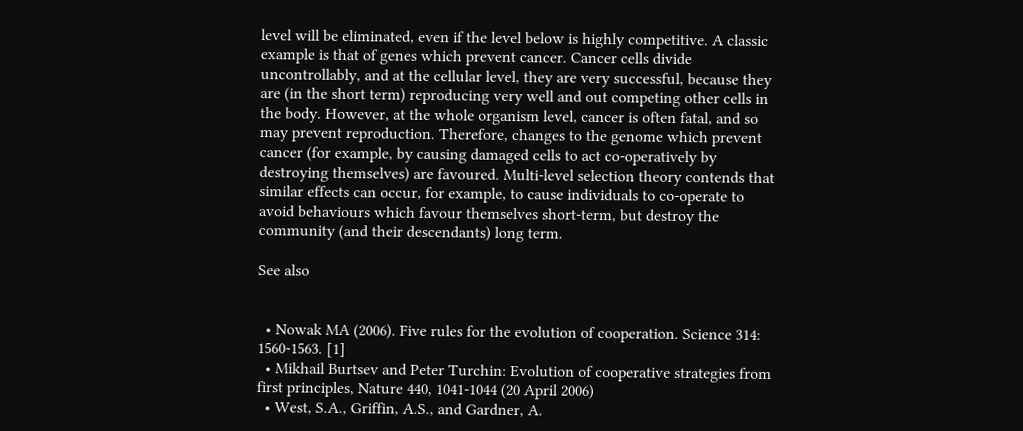level will be eliminated, even if the level below is highly competitive. A classic example is that of genes which prevent cancer. Cancer cells divide uncontrollably, and at the cellular level, they are very successful, because they are (in the short term) reproducing very well and out competing other cells in the body. However, at the whole organism level, cancer is often fatal, and so may prevent reproduction. Therefore, changes to the genome which prevent cancer (for example, by causing damaged cells to act co-operatively by destroying themselves) are favoured. Multi-level selection theory contends that similar effects can occur, for example, to cause individuals to co-operate to avoid behaviours which favour themselves short-term, but destroy the community (and their descendants) long term.

See also


  • Nowak MA (2006). Five rules for the evolution of cooperation. Science 314: 1560-1563. [1]
  • Mikhail Burtsev and Peter Turchin: Evolution of cooperative strategies from first principles, Nature 440, 1041-1044 (20 April 2006)
  • West, S.A., Griffin, A.S., and Gardner, A.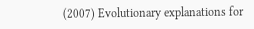(2007) Evolutionary explanations for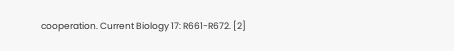cooperation. Current Biology 17: R661-R672. [2]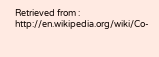Retrieved from : http://en.wikipedia.org/wiki/Co-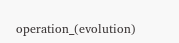operation_(evolution)